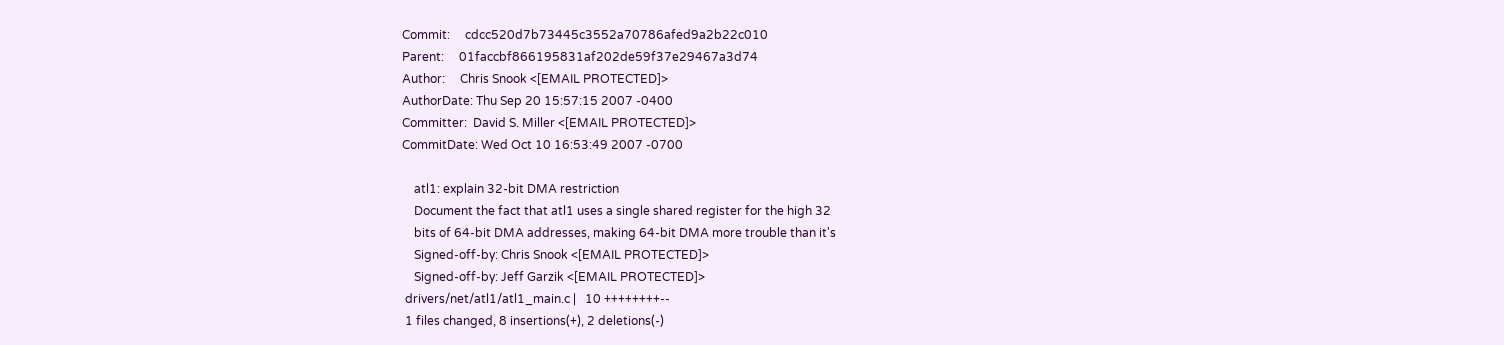Commit:     cdcc520d7b73445c3552a70786afed9a2b22c010
Parent:     01faccbf866195831af202de59f37e29467a3d74
Author:     Chris Snook <[EMAIL PROTECTED]>
AuthorDate: Thu Sep 20 15:57:15 2007 -0400
Committer:  David S. Miller <[EMAIL PROTECTED]>
CommitDate: Wed Oct 10 16:53:49 2007 -0700

    atl1: explain 32-bit DMA restriction
    Document the fact that atl1 uses a single shared register for the high 32
    bits of 64-bit DMA addresses, making 64-bit DMA more trouble than it's
    Signed-off-by: Chris Snook <[EMAIL PROTECTED]>
    Signed-off-by: Jeff Garzik <[EMAIL PROTECTED]>
 drivers/net/atl1/atl1_main.c |   10 ++++++++--
 1 files changed, 8 insertions(+), 2 deletions(-)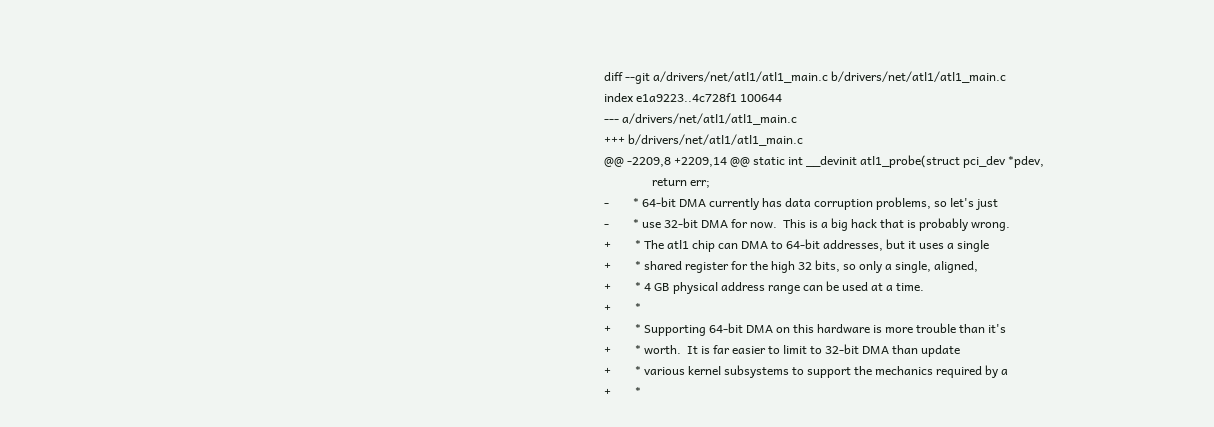diff --git a/drivers/net/atl1/atl1_main.c b/drivers/net/atl1/atl1_main.c
index e1a9223..4c728f1 100644
--- a/drivers/net/atl1/atl1_main.c
+++ b/drivers/net/atl1/atl1_main.c
@@ -2209,8 +2209,14 @@ static int __devinit atl1_probe(struct pci_dev *pdev,
                return err;
-        * 64-bit DMA currently has data corruption problems, so let's just
-        * use 32-bit DMA for now.  This is a big hack that is probably wrong.
+        * The atl1 chip can DMA to 64-bit addresses, but it uses a single
+        * shared register for the high 32 bits, so only a single, aligned,
+        * 4 GB physical address range can be used at a time.
+        *
+        * Supporting 64-bit DMA on this hardware is more trouble than it's
+        * worth.  It is far easier to limit to 32-bit DMA than update
+        * various kernel subsystems to support the mechanics required by a
+        *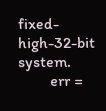fixed-high-32-bit system.
        err =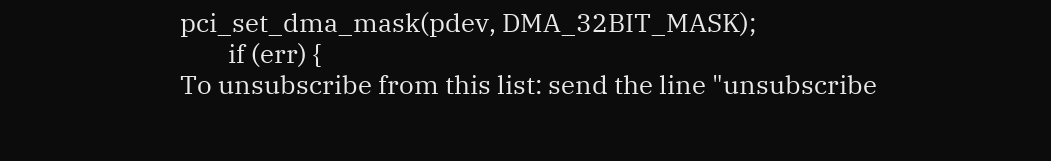pci_set_dma_mask(pdev, DMA_32BIT_MASK);
        if (err) {
To unsubscribe from this list: send the line "unsubscribe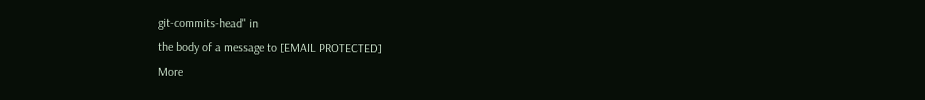git-commits-head" in
the body of a message to [EMAIL PROTECTED]
More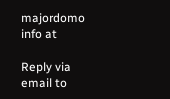majordomo info at

Reply via email to